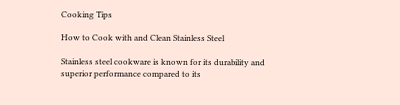Cooking Tips

How to Cook with and Clean Stainless Steel

Stainless steel cookware is known for its durability and superior performance compared to its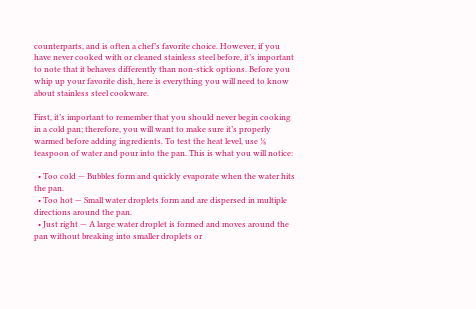counterparts, and is often a chef’s favorite choice. However, if you have never cooked with or cleaned stainless steel before, it’s important to note that it behaves differently than non-stick options. Before you whip up your favorite dish, here is everything you will need to know about stainless steel cookware.

First, it’s important to remember that you should never begin cooking in a cold pan; therefore, you will want to make sure it’s properly warmed before adding ingredients. To test the heat level, use ⅛ teaspoon of water and pour into the pan. This is what you will notice:

  • Too cold — Bubbles form and quickly evaporate when the water hits the pan.
  • Too hot — Small water droplets form and are dispersed in multiple directions around the pan.
  • Just right — A large water droplet is formed and moves around the pan without breaking into smaller droplets or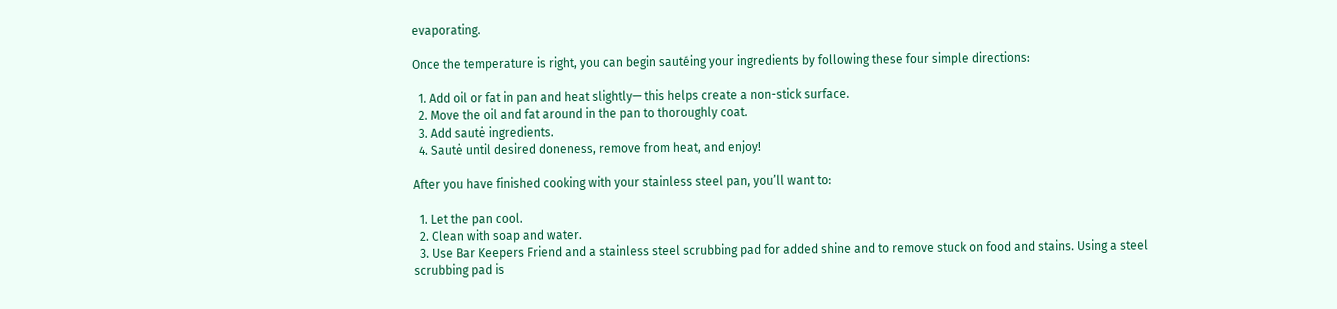evaporating.

Once the temperature is right, you can begin sautéing your ingredients by following these four simple directions:

  1. Add oil or fat in pan and heat slightly— this helps create a non-stick surface.
  2. Move the oil and fat around in the pan to thoroughly coat.
  3. Add sautė ingredients.
  4. Sautė until desired doneness, remove from heat, and enjoy!

After you have finished cooking with your stainless steel pan, you’ll want to:

  1. Let the pan cool.
  2. Clean with soap and water.
  3. Use Bar Keepers Friend and a stainless steel scrubbing pad for added shine and to remove stuck on food and stains. Using a steel scrubbing pad is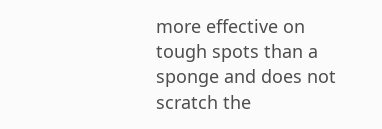more effective on tough spots than a sponge and does not scratch the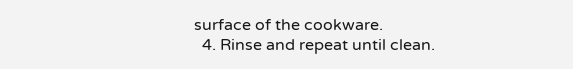surface of the cookware.
  4. Rinse and repeat until clean.